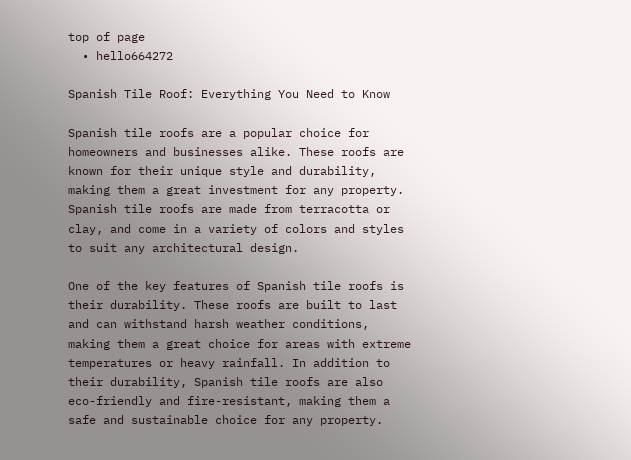top of page
  • hello664272

Spanish Tile Roof: Everything You Need to Know

Spanish tile roofs are a popular choice for homeowners and businesses alike. These roofs are known for their unique style and durability, making them a great investment for any property. Spanish tile roofs are made from terracotta or clay, and come in a variety of colors and styles to suit any architectural design.

One of the key features of Spanish tile roofs is their durability. These roofs are built to last and can withstand harsh weather conditions, making them a great choice for areas with extreme temperatures or heavy rainfall. In addition to their durability, Spanish tile roofs are also eco-friendly and fire-resistant, making them a safe and sustainable choice for any property.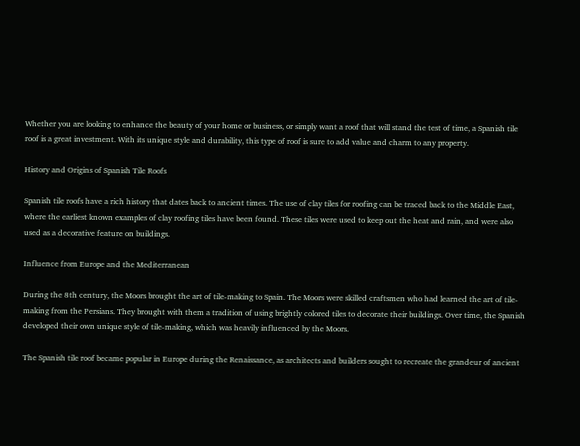Whether you are looking to enhance the beauty of your home or business, or simply want a roof that will stand the test of time, a Spanish tile roof is a great investment. With its unique style and durability, this type of roof is sure to add value and charm to any property.

History and Origins of Spanish Tile Roofs

Spanish tile roofs have a rich history that dates back to ancient times. The use of clay tiles for roofing can be traced back to the Middle East, where the earliest known examples of clay roofing tiles have been found. These tiles were used to keep out the heat and rain, and were also used as a decorative feature on buildings.

Influence from Europe and the Mediterranean

During the 8th century, the Moors brought the art of tile-making to Spain. The Moors were skilled craftsmen who had learned the art of tile-making from the Persians. They brought with them a tradition of using brightly colored tiles to decorate their buildings. Over time, the Spanish developed their own unique style of tile-making, which was heavily influenced by the Moors.

The Spanish tile roof became popular in Europe during the Renaissance, as architects and builders sought to recreate the grandeur of ancient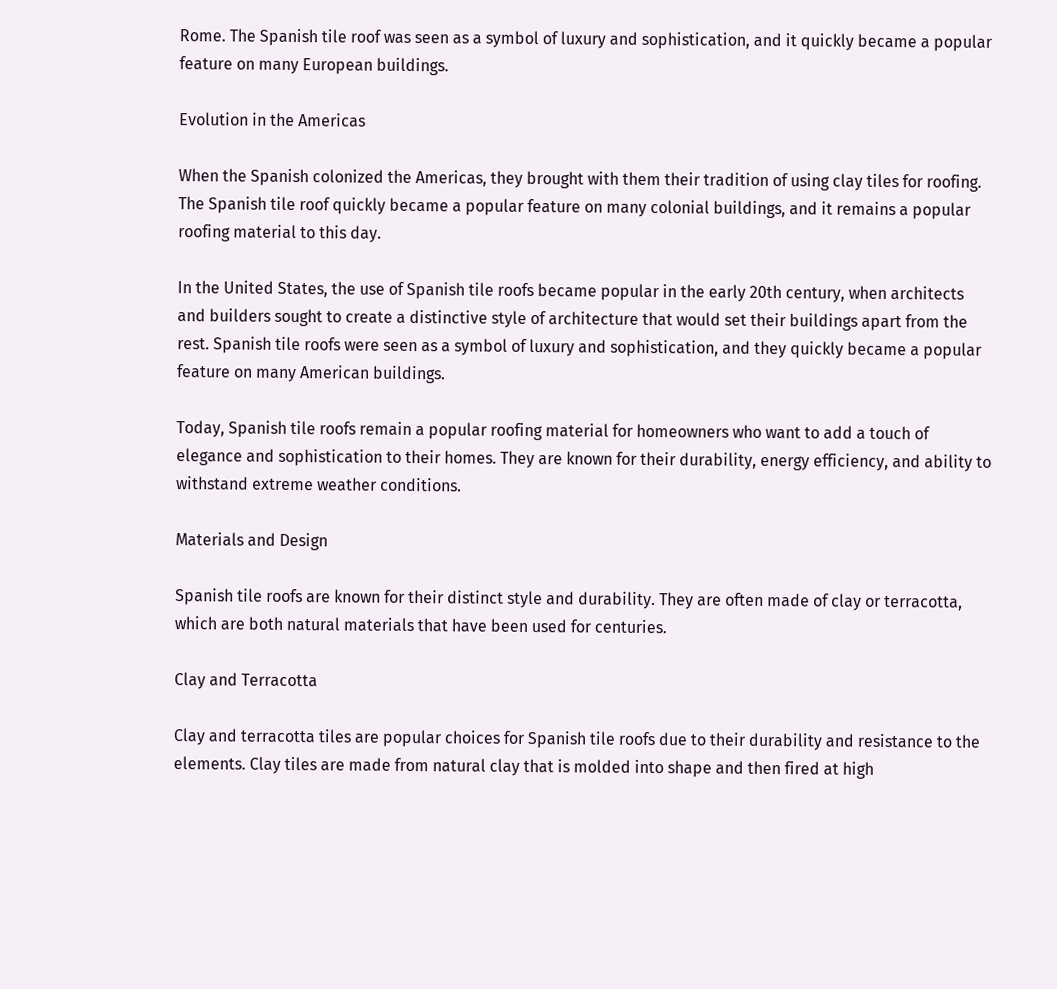Rome. The Spanish tile roof was seen as a symbol of luxury and sophistication, and it quickly became a popular feature on many European buildings.

Evolution in the Americas

When the Spanish colonized the Americas, they brought with them their tradition of using clay tiles for roofing. The Spanish tile roof quickly became a popular feature on many colonial buildings, and it remains a popular roofing material to this day.

In the United States, the use of Spanish tile roofs became popular in the early 20th century, when architects and builders sought to create a distinctive style of architecture that would set their buildings apart from the rest. Spanish tile roofs were seen as a symbol of luxury and sophistication, and they quickly became a popular feature on many American buildings.

Today, Spanish tile roofs remain a popular roofing material for homeowners who want to add a touch of elegance and sophistication to their homes. They are known for their durability, energy efficiency, and ability to withstand extreme weather conditions.

Materials and Design

Spanish tile roofs are known for their distinct style and durability. They are often made of clay or terracotta, which are both natural materials that have been used for centuries.

Clay and Terracotta

Clay and terracotta tiles are popular choices for Spanish tile roofs due to their durability and resistance to the elements. Clay tiles are made from natural clay that is molded into shape and then fired at high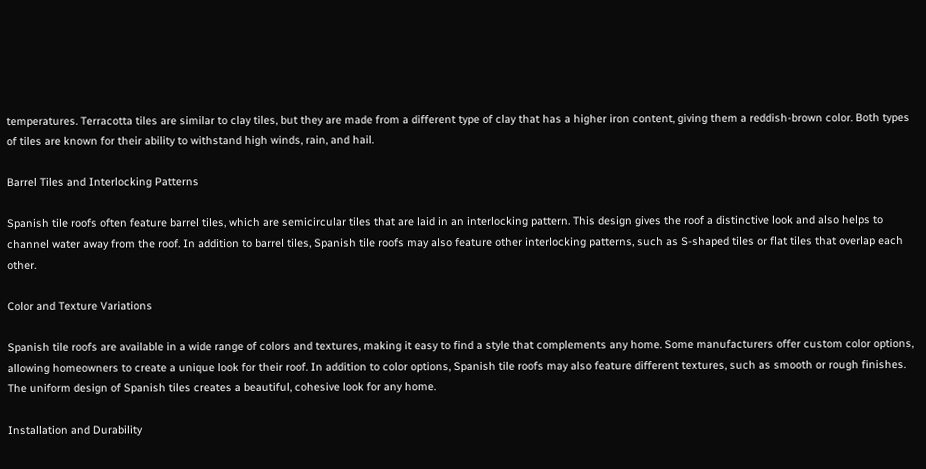temperatures. Terracotta tiles are similar to clay tiles, but they are made from a different type of clay that has a higher iron content, giving them a reddish-brown color. Both types of tiles are known for their ability to withstand high winds, rain, and hail.

Barrel Tiles and Interlocking Patterns

Spanish tile roofs often feature barrel tiles, which are semicircular tiles that are laid in an interlocking pattern. This design gives the roof a distinctive look and also helps to channel water away from the roof. In addition to barrel tiles, Spanish tile roofs may also feature other interlocking patterns, such as S-shaped tiles or flat tiles that overlap each other.

Color and Texture Variations

Spanish tile roofs are available in a wide range of colors and textures, making it easy to find a style that complements any home. Some manufacturers offer custom color options, allowing homeowners to create a unique look for their roof. In addition to color options, Spanish tile roofs may also feature different textures, such as smooth or rough finishes. The uniform design of Spanish tiles creates a beautiful, cohesive look for any home.

Installation and Durability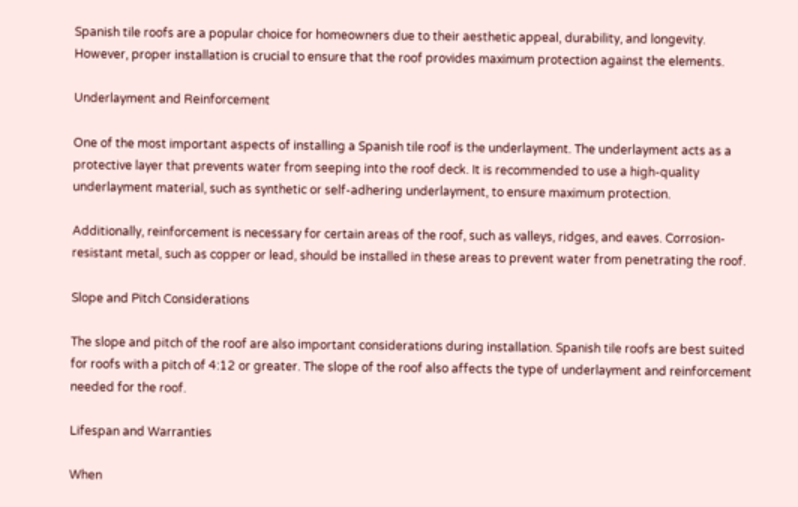Spanish tile roofs are a popular choice for homeowners due to their aesthetic appeal, durability, and longevity. However, proper installation is crucial to ensure that the roof provides maximum protection against the elements.

Underlayment and Reinforcement

One of the most important aspects of installing a Spanish tile roof is the underlayment. The underlayment acts as a protective layer that prevents water from seeping into the roof deck. It is recommended to use a high-quality underlayment material, such as synthetic or self-adhering underlayment, to ensure maximum protection.

Additionally, reinforcement is necessary for certain areas of the roof, such as valleys, ridges, and eaves. Corrosion-resistant metal, such as copper or lead, should be installed in these areas to prevent water from penetrating the roof.

Slope and Pitch Considerations

The slope and pitch of the roof are also important considerations during installation. Spanish tile roofs are best suited for roofs with a pitch of 4:12 or greater. The slope of the roof also affects the type of underlayment and reinforcement needed for the roof.

Lifespan and Warranties

When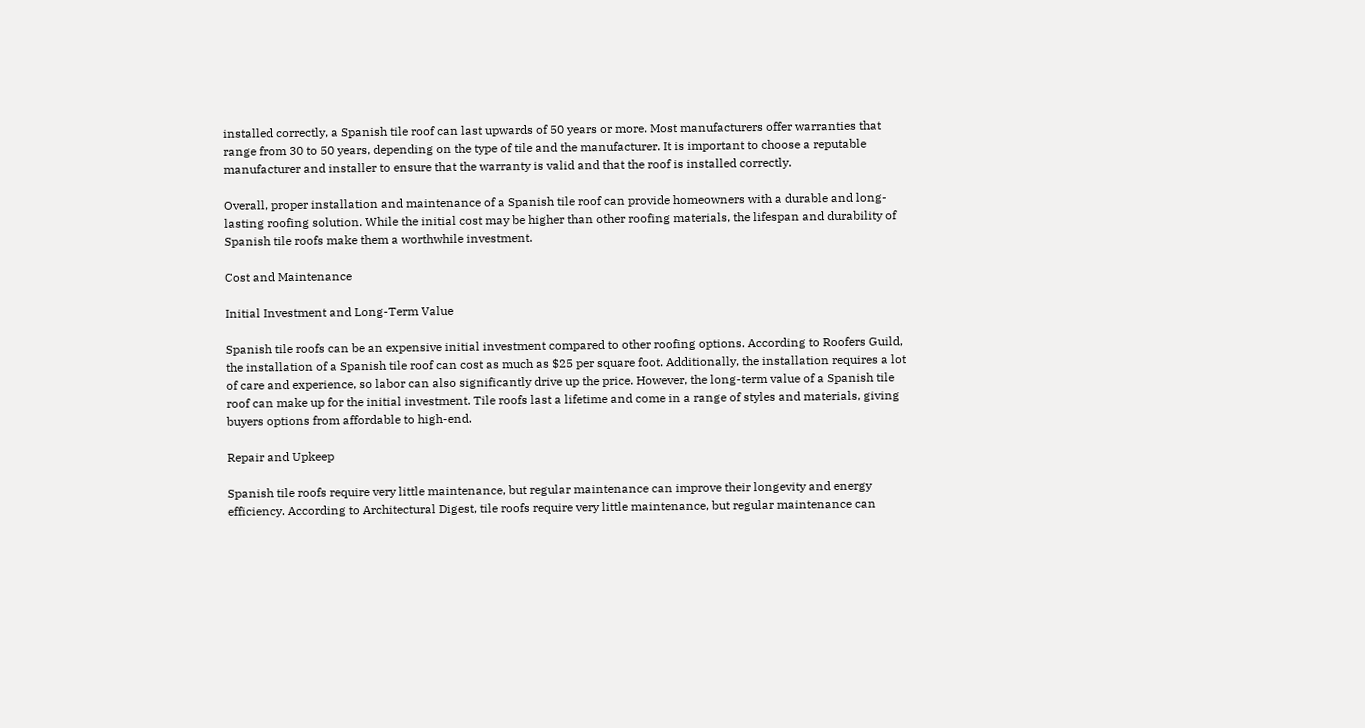installed correctly, a Spanish tile roof can last upwards of 50 years or more. Most manufacturers offer warranties that range from 30 to 50 years, depending on the type of tile and the manufacturer. It is important to choose a reputable manufacturer and installer to ensure that the warranty is valid and that the roof is installed correctly.

Overall, proper installation and maintenance of a Spanish tile roof can provide homeowners with a durable and long-lasting roofing solution. While the initial cost may be higher than other roofing materials, the lifespan and durability of Spanish tile roofs make them a worthwhile investment.

Cost and Maintenance

Initial Investment and Long-Term Value

Spanish tile roofs can be an expensive initial investment compared to other roofing options. According to Roofers Guild, the installation of a Spanish tile roof can cost as much as $25 per square foot. Additionally, the installation requires a lot of care and experience, so labor can also significantly drive up the price. However, the long-term value of a Spanish tile roof can make up for the initial investment. Tile roofs last a lifetime and come in a range of styles and materials, giving buyers options from affordable to high-end.

Repair and Upkeep

Spanish tile roofs require very little maintenance, but regular maintenance can improve their longevity and energy efficiency. According to Architectural Digest, tile roofs require very little maintenance, but regular maintenance can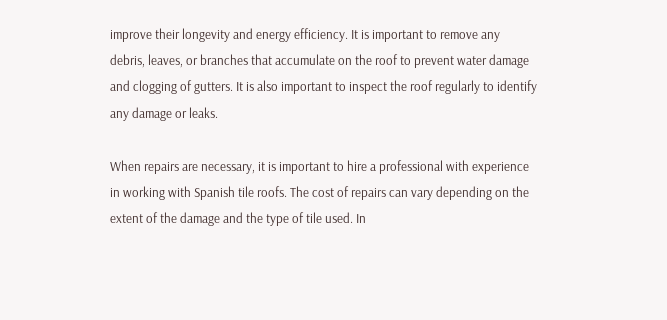improve their longevity and energy efficiency. It is important to remove any debris, leaves, or branches that accumulate on the roof to prevent water damage and clogging of gutters. It is also important to inspect the roof regularly to identify any damage or leaks.

When repairs are necessary, it is important to hire a professional with experience in working with Spanish tile roofs. The cost of repairs can vary depending on the extent of the damage and the type of tile used. In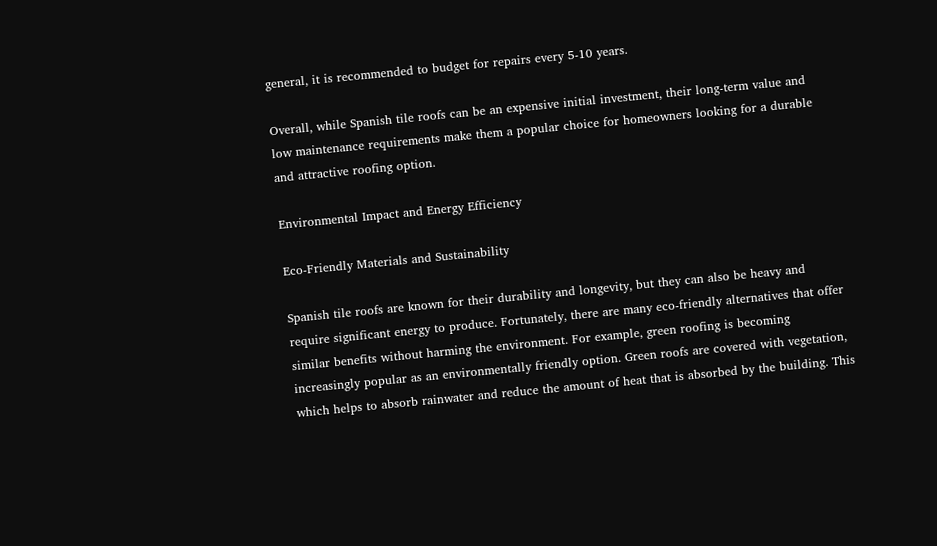general, it is recommended to budget for repairs every 5-10 years.

Overall, while Spanish tile roofs can be an expensive initial investment, their long-term value and low maintenance requirements make them a popular choice for homeowners looking for a durable and attractive roofing option.

Environmental Impact and Energy Efficiency

Eco-Friendly Materials and Sustainability

Spanish tile roofs are known for their durability and longevity, but they can also be heavy and require significant energy to produce. Fortunately, there are many eco-friendly alternatives that offer similar benefits without harming the environment. For example, green roofing is becoming increasingly popular as an environmentally friendly option. Green roofs are covered with vegetation, which helps to absorb rainwater and reduce the amount of heat that is absorbed by the building. This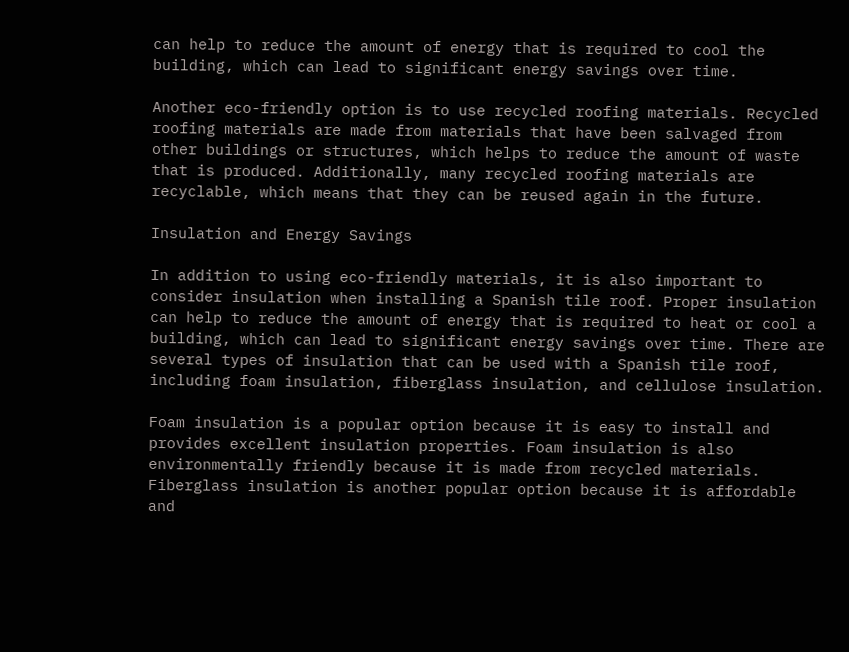can help to reduce the amount of energy that is required to cool the building, which can lead to significant energy savings over time.

Another eco-friendly option is to use recycled roofing materials. Recycled roofing materials are made from materials that have been salvaged from other buildings or structures, which helps to reduce the amount of waste that is produced. Additionally, many recycled roofing materials are recyclable, which means that they can be reused again in the future.

Insulation and Energy Savings

In addition to using eco-friendly materials, it is also important to consider insulation when installing a Spanish tile roof. Proper insulation can help to reduce the amount of energy that is required to heat or cool a building, which can lead to significant energy savings over time. There are several types of insulation that can be used with a Spanish tile roof, including foam insulation, fiberglass insulation, and cellulose insulation.

Foam insulation is a popular option because it is easy to install and provides excellent insulation properties. Foam insulation is also environmentally friendly because it is made from recycled materials. Fiberglass insulation is another popular option because it is affordable and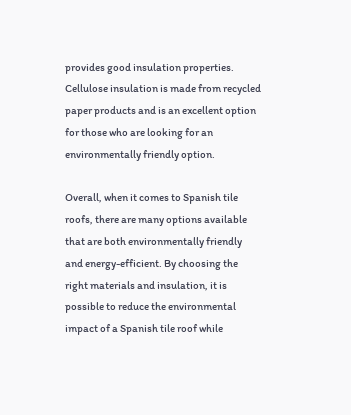provides good insulation properties. Cellulose insulation is made from recycled paper products and is an excellent option for those who are looking for an environmentally friendly option.

Overall, when it comes to Spanish tile roofs, there are many options available that are both environmentally friendly and energy-efficient. By choosing the right materials and insulation, it is possible to reduce the environmental impact of a Spanish tile roof while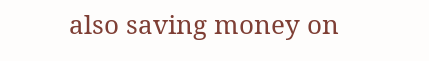also saving money on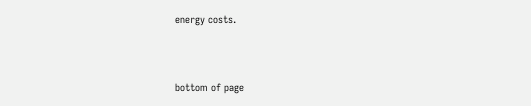energy costs.



bottom of page